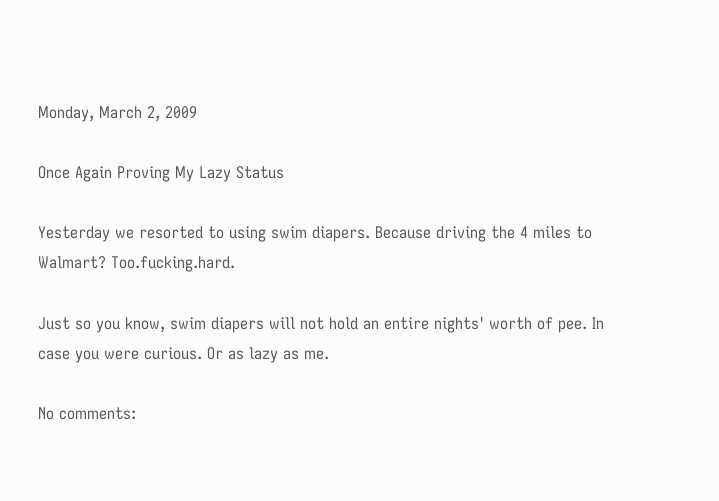Monday, March 2, 2009

Once Again Proving My Lazy Status

Yesterday we resorted to using swim diapers. Because driving the 4 miles to Walmart? Too.fucking.hard.

Just so you know, swim diapers will not hold an entire nights' worth of pee. In case you were curious. Or as lazy as me.

No comments: